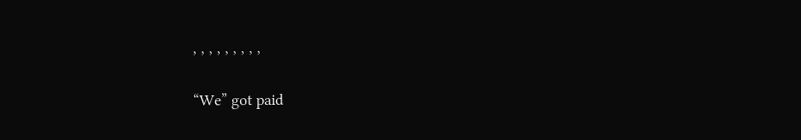, , , , , , , , ,

“We” got paid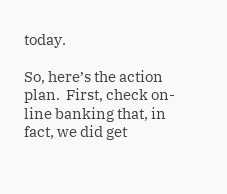today.

So, here’s the action plan.  First, check on-line banking that, in fact, we did get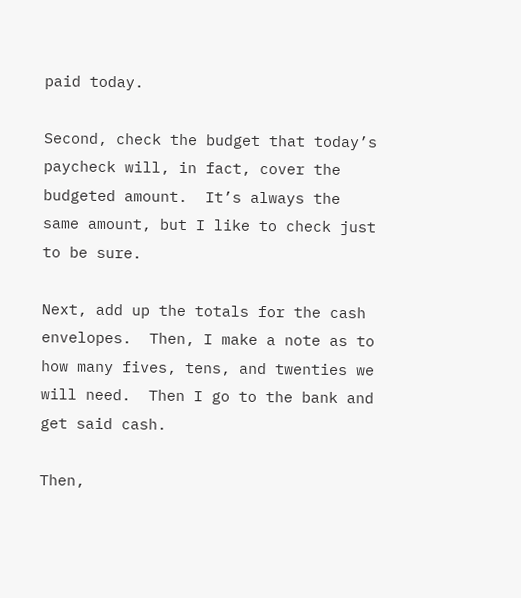paid today.

Second, check the budget that today’s paycheck will, in fact, cover the budgeted amount.  It’s always the same amount, but I like to check just to be sure.

Next, add up the totals for the cash envelopes.  Then, I make a note as to how many fives, tens, and twenties we will need.  Then I go to the bank and get said cash.

Then,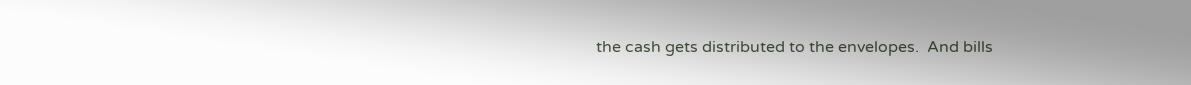the cash gets distributed to the envelopes.  And bills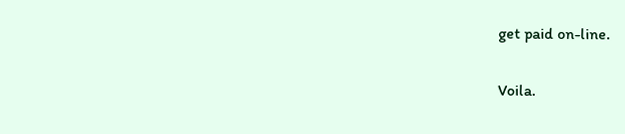get paid on-line.

Voila.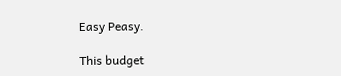Easy Peasy.

This budget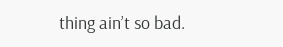thing ain’t so bad.